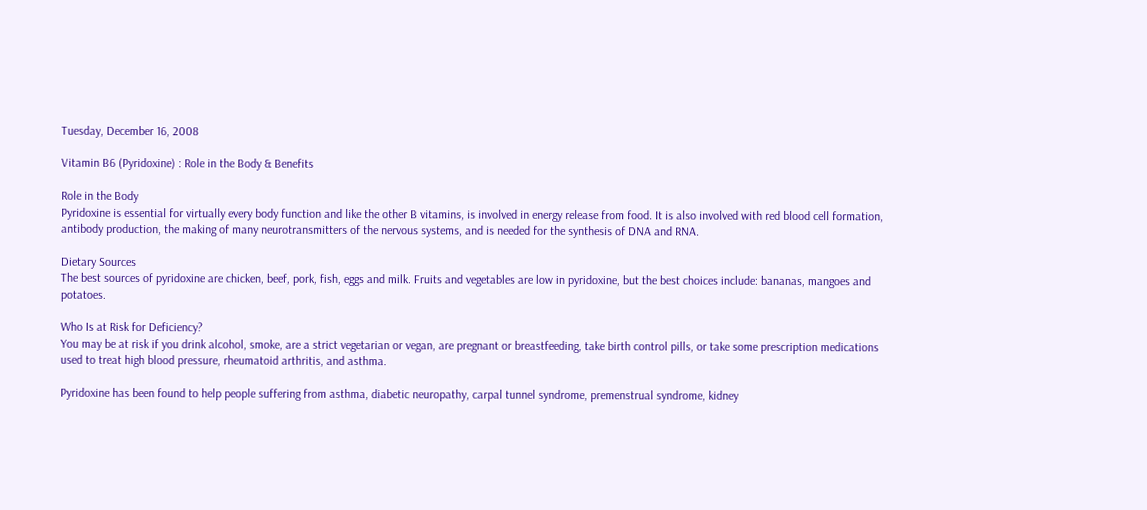Tuesday, December 16, 2008

Vitamin B6 (Pyridoxine) : Role in the Body & Benefits

Role in the Body
Pyridoxine is essential for virtually every body function and like the other B vitamins, is involved in energy release from food. It is also involved with red blood cell formation, antibody production, the making of many neurotransmitters of the nervous systems, and is needed for the synthesis of DNA and RNA.

Dietary Sources
The best sources of pyridoxine are chicken, beef, pork, fish, eggs and milk. Fruits and vegetables are low in pyridoxine, but the best choices include: bananas, mangoes and potatoes.

Who Is at Risk for Deficiency?
You may be at risk if you drink alcohol, smoke, are a strict vegetarian or vegan, are pregnant or breastfeeding, take birth control pills, or take some prescription medications used to treat high blood pressure, rheumatoid arthritis, and asthma.

Pyridoxine has been found to help people suffering from asthma, diabetic neuropathy, carpal tunnel syndrome, premenstrual syndrome, kidney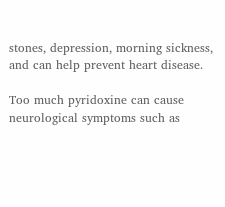stones, depression, morning sickness, and can help prevent heart disease.

Too much pyridoxine can cause neurological symptoms such as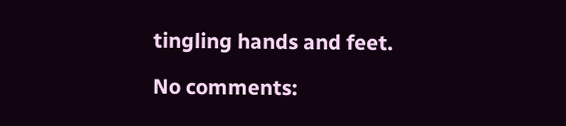tingling hands and feet.

No comments: